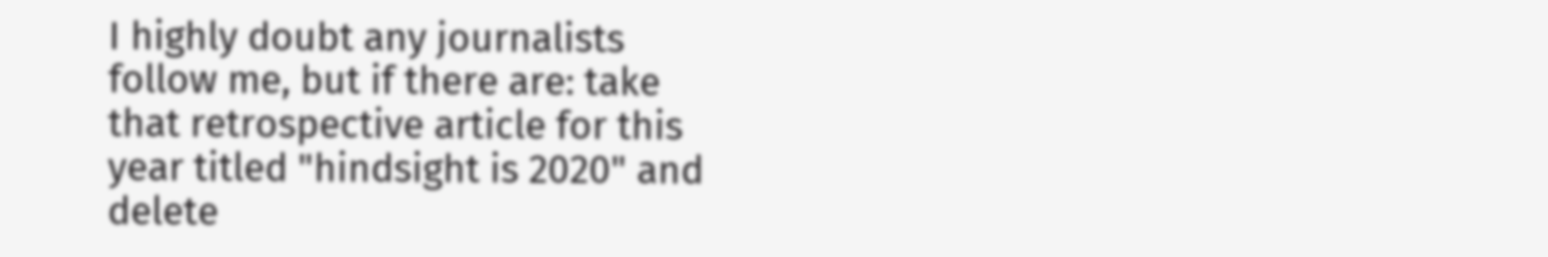I highly doubt any journalists follow me, but if there are: take that retrospective article for this year titled "hindsight is 2020" and delete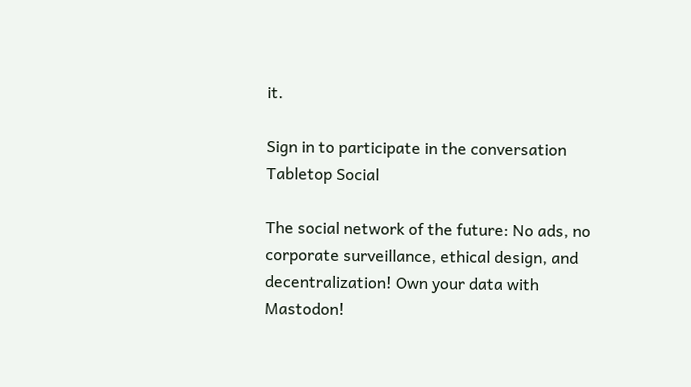it.

Sign in to participate in the conversation
Tabletop Social

The social network of the future: No ads, no corporate surveillance, ethical design, and decentralization! Own your data with Mastodon!